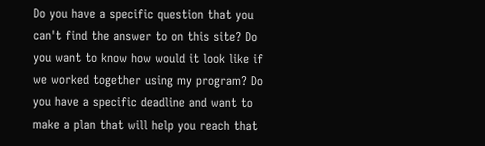Do you have a specific question that you can't find the answer to on this site? Do you want to know how would it look like if we worked together using my program? Do you have a specific deadline and want to make a plan that will help you reach that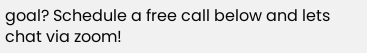goal? Schedule a free call below and lets chat via zoom!